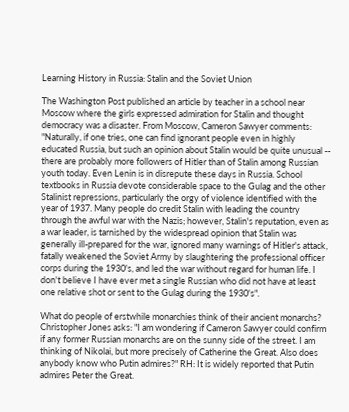Learning History in Russia: Stalin and the Soviet Union

The Washington Post published an article by teacher in a school near Moscow where the girls expressed admiration for Stalin and thought democracy was a disaster. From Moscow, Cameron Sawyer comments: "Naturally, if one tries, one can find ignorant people even in highly educated Russia, but such an opinion about Stalin would be quite unusual -- there are probably more followers of Hitler than of Stalin among Russian youth today. Even Lenin is in disrepute these days in Russia. School textbooks in Russia devote considerable space to the Gulag and the other Stalinist repressions, particularly the orgy of violence identified with the year of 1937. Many people do credit Stalin with leading the country through the awful war with the Nazis; however, Stalin's reputation, even as a war leader, is tarnished by the widespread opinion that Stalin was generally ill-prepared for the war, ignored many warnings of Hitler's attack, fatally weakened the Soviet Army by slaughtering the professional officer corps during the 1930's, and led the war without regard for human life. I don't believe I have ever met a single Russian who did not have at least one relative shot or sent to the Gulag during the 1930's".

What do people of erstwhile monarchies think of their ancient monarchs? Christopher Jones asks: "I am wondering if Cameron Sawyer could confirm if any former Russian monarchs are on the sunny side of the street. I am thinking of Nikolai, but more precisely of Catherine the Great. Also does anybody know who Putin admires?" RH: It is widely reported that Putin admires Peter the Great.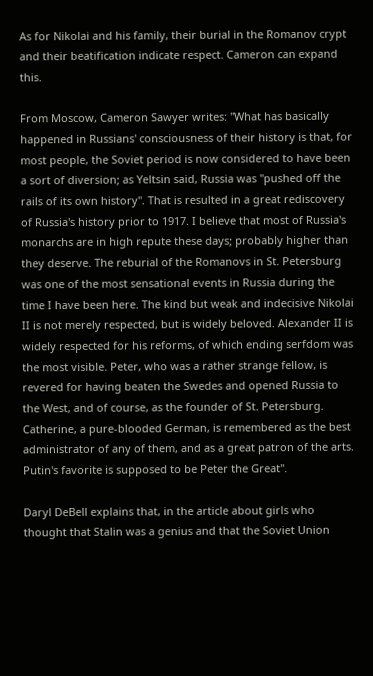As for Nikolai and his family, their burial in the Romanov crypt and their beatification indicate respect. Cameron can expand this.

From Moscow, Cameron Sawyer writes: "What has basically happened in Russians' consciousness of their history is that, for most people, the Soviet period is now considered to have been a sort of diversion; as Yeltsin said, Russia was "pushed off the rails of its own history". That is resulted in a great rediscovery of Russia's history prior to 1917. I believe that most of Russia's monarchs are in high repute these days; probably higher than they deserve. The reburial of the Romanovs in St. Petersburg was one of the most sensational events in Russia during the time I have been here. The kind but weak and indecisive Nikolai II is not merely respected, but is widely beloved. Alexander II is widely respected for his reforms, of which ending serfdom was the most visible. Peter, who was a rather strange fellow, is revered for having beaten the Swedes and opened Russia to the West, and of course, as the founder of St. Petersburg. Catherine, a pure-blooded German, is remembered as the best administrator of any of them, and as a great patron of the arts. Putin's favorite is supposed to be Peter the Great".

Daryl DeBell explains that, in the article about girls who thought that Stalin was a genius and that the Soviet Union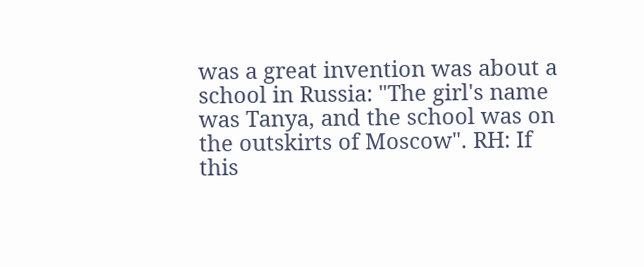was a great invention was about a school in Russia: "The girl's name was Tanya, and the school was on the outskirts of Moscow". RH: If this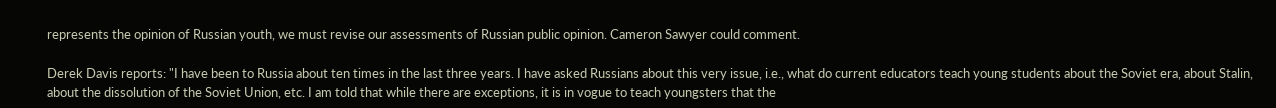represents the opinion of Russian youth, we must revise our assessments of Russian public opinion. Cameron Sawyer could comment.

Derek Davis reports: "I have been to Russia about ten times in the last three years. I have asked Russians about this very issue, i.e., what do current educators teach young students about the Soviet era, about Stalin, about the dissolution of the Soviet Union, etc. I am told that while there are exceptions, it is in vogue to teach youngsters that the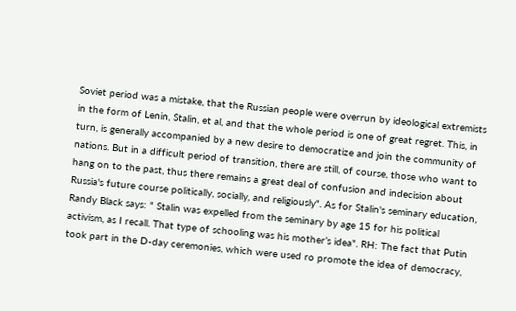Soviet period was a mistake, that the Russian people were overrun by ideological extremists in the form of Lenin, Stalin, et al, and that the whole period is one of great regret. This, in turn, is generally accompanied by a new desire to democratize and join the community of nations. But in a difficult period of transition, there are still, of course, those who want to hang on to the past, thus there remains a great deal of confusion and indecision about Russia's future course politically, socially, and religiously". As for Stalin's seminary education, Randy Black says: " Stalin was expelled from the seminary by age 15 for his political activism, as I recall. That type of schooling was his mother’s idea". RH: The fact that Putin took part in the D-day ceremonies, which were used ro promote the idea of democracy,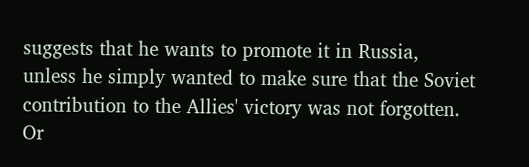suggests that he wants to promote it in Russia, unless he simply wanted to make sure that the Soviet contribution to the Allies' victory was not forgotten. Or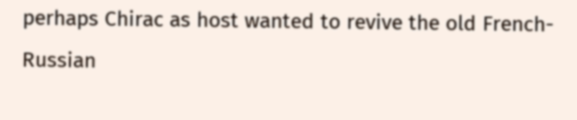perhaps Chirac as host wanted to revive the old French-Russian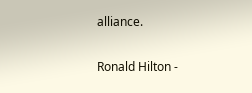alliance.

Ronald Hilton -